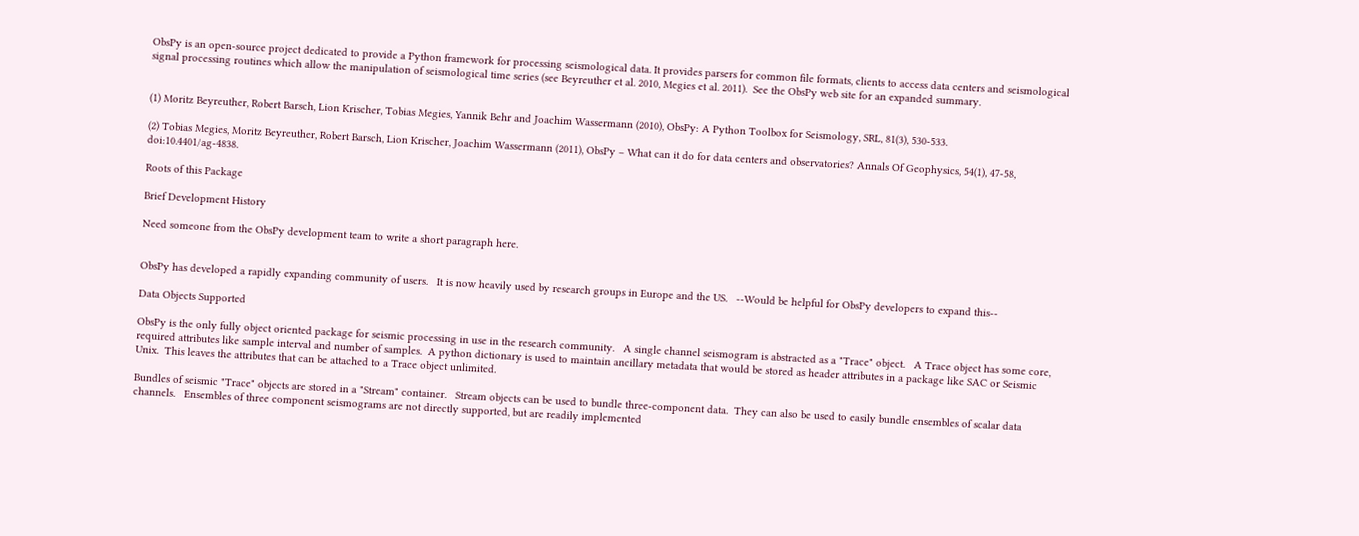ObsPy is an open-source project dedicated to provide a Python framework for processing seismological data. It provides parsers for common file formats, clients to access data centers and seismological signal processing routines which allow the manipulation of seismological time series (see Beyreuther et al. 2010, Megies et al. 2011).  See the ObsPy web site for an expanded summary.


(1) Moritz Beyreuther, Robert Barsch, Lion Krischer, Tobias Megies, Yannik Behr and Joachim Wassermann (2010), ObsPy: A Python Toolbox for Seismology, SRL, 81(3), 530-533.

(2) Tobias Megies, Moritz Beyreuther, Robert Barsch, Lion Krischer, Joachim Wassermann (2011), ObsPy – What can it do for data centers and observatories? Annals Of Geophysics, 54(1), 47-58, doi:10.4401/ag-4838.

Roots of this Package

Brief Development History

Need someone from the ObsPy development team to write a short paragraph here.


ObsPy has developed a rapidly expanding community of users.   It is now heavily used by research groups in Europe and the US.   --Would be helpful for ObsPy developers to expand this--

Data Objects Supported

ObsPy is the only fully object oriented package for seismic processing in use in the research community.   A single channel seismogram is abstracted as a "Trace" object.   A Trace object has some core, required attributes like sample interval and number of samples.  A python dictionary is used to maintain ancillary metadata that would be stored as header attributes in a package like SAC or Seismic Unix.  This leaves the attributes that can be attached to a Trace object unlimited.

Bundles of seismic "Trace" objects are stored in a "Stream" container.   Stream objects can be used to bundle three-component data.  They can also be used to easily bundle ensembles of scalar data channels.   Ensembles of three component seismograms are not directly supported, but are readily implemented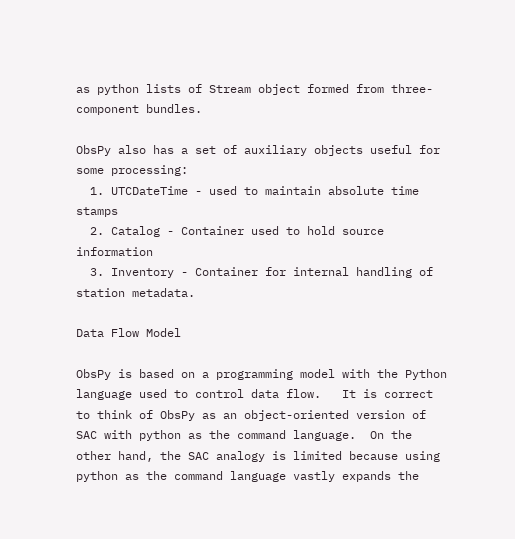as python lists of Stream object formed from three-component bundles.

ObsPy also has a set of auxiliary objects useful for some processing:
  1. UTCDateTime - used to maintain absolute time stamps
  2. Catalog - Container used to hold source information
  3. Inventory - Container for internal handling of station metadata.

Data Flow Model

ObsPy is based on a programming model with the Python language used to control data flow.   It is correct to think of ObsPy as an object-oriented version of SAC with python as the command language.  On the other hand, the SAC analogy is limited because using python as the command language vastly expands the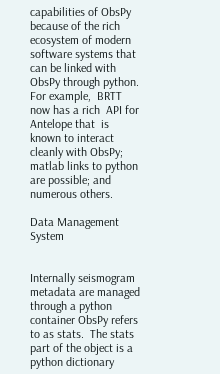capabilities of ObsPy because of the rich ecosystem of modern software systems that can be linked with  ObsPy through python.   For example,  BRTT now has a rich  API for Antelope that  is known to interact cleanly with ObsPy; matlab links to python are possible; and numerous others.

Data Management System


Internally seismogram metadata are managed through a python container ObsPy refers to as stats.  The stats part of the object is a python dictionary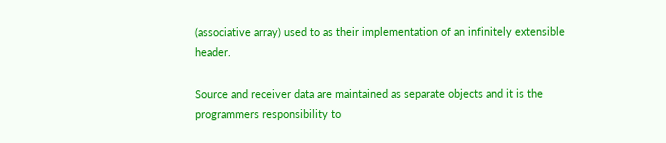(associative array) used to as their implementation of an infinitely extensible header.

Source and receiver data are maintained as separate objects and it is the programmers responsibility to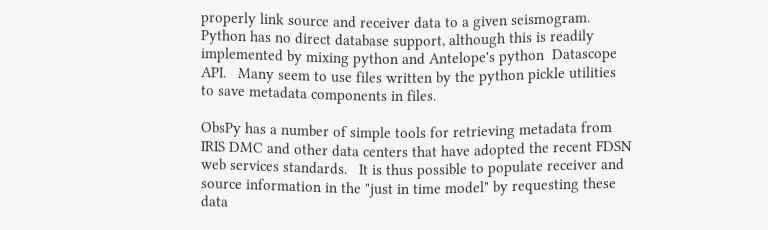properly link source and receiver data to a given seismogram.   Python has no direct database support, although this is readily implemented by mixing python and Antelope's python  Datascope API.   Many seem to use files written by the python pickle utilities to save metadata components in files.

ObsPy has a number of simple tools for retrieving metadata from IRIS DMC and other data centers that have adopted the recent FDSN web services standards.   It is thus possible to populate receiver and source information in the "just in time model" by requesting these data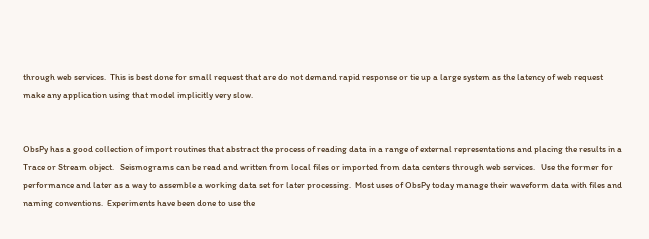through web services.  This is best done for small request that are do not demand rapid response or tie up a large system as the latency of web request make any application using that model implicitly very slow.


ObsPy has a good collection of import routines that abstract the process of reading data in a range of external representations and placing the results in a Trace or Stream object.   Seismograms can be read and written from local files or imported from data centers through web services.   Use the former for performance and later as a way to assemble a working data set for later processing.  Most uses of ObsPy today manage their waveform data with files and naming conventions.  Experiments have been done to use the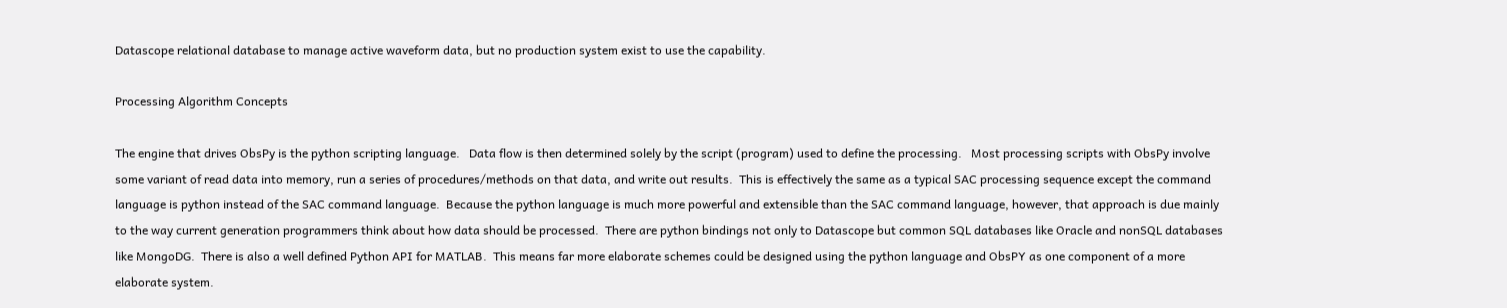Datascope relational database to manage active waveform data, but no production system exist to use the capability.

Processing Algorithm Concepts

The engine that drives ObsPy is the python scripting language.   Data flow is then determined solely by the script (program) used to define the processing.   Most processing scripts with ObsPy involve some variant of read data into memory, run a series of procedures/methods on that data, and write out results.  This is effectively the same as a typical SAC processing sequence except the command language is python instead of the SAC command language.  Because the python language is much more powerful and extensible than the SAC command language, however, that approach is due mainly to the way current generation programmers think about how data should be processed.  There are python bindings not only to Datascope but common SQL databases like Oracle and nonSQL databases like MongoDG.  There is also a well defined Python API for MATLAB.  This means far more elaborate schemes could be designed using the python language and ObsPY as one component of a more elaborate system.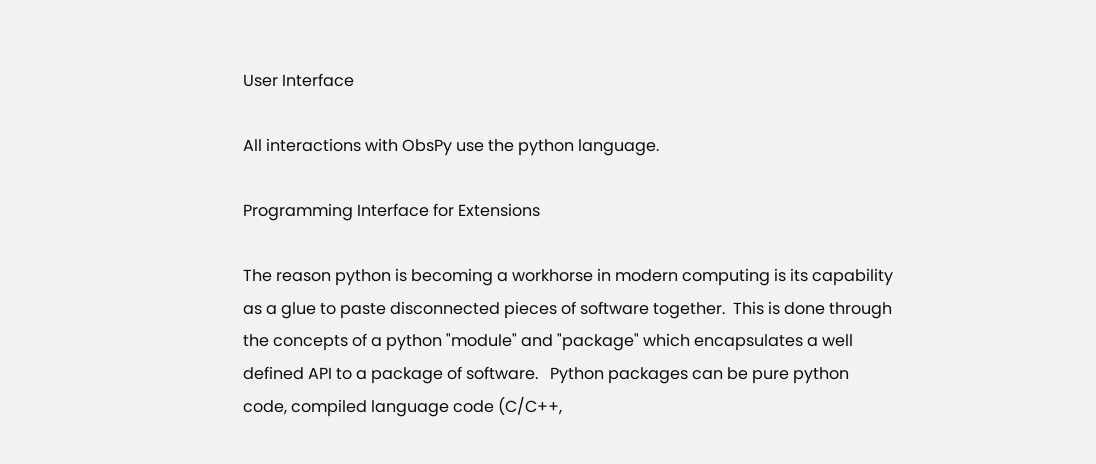User Interface

All interactions with ObsPy use the python language.

Programming Interface for Extensions

The reason python is becoming a workhorse in modern computing is its capability as a glue to paste disconnected pieces of software together.  This is done through the concepts of a python "module" and "package" which encapsulates a well defined API to a package of software.   Python packages can be pure python code, compiled language code (C/C++,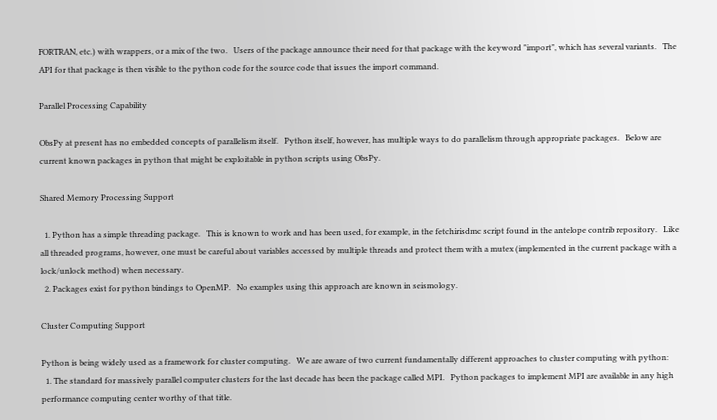FORTRAN, etc.) with wrappers, or a mix of the two.   Users of the package announce their need for that package with the keyword "import", which has several variants.   The API for that package is then visible to the python code for the source code that issues the import command.

Parallel Processing Capability

ObsPy at present has no embedded concepts of parallelism itself.   Python itself, however, has multiple ways to do parallelism through appropriate packages.   Below are current known packages in python that might be exploitable in python scripts using ObsPy.

Shared Memory Processing Support

  1. Python has a simple threading package.   This is known to work and has been used, for example, in the fetchirisdmc script found in the antelope contrib repository.   Like all threaded programs, however, one must be careful about variables accessed by multiple threads and protect them with a mutex (implemented in the current package with a lock/unlock method) when necessary.
  2. Packages exist for python bindings to OpenMP.   No examples using this approach are known in seismology.

Cluster Computing Support

Python is being widely used as a framework for cluster computing.   We are aware of two current fundamentally different approaches to cluster computing with python:
  1. The standard for massively parallel computer clusters for the last decade has been the package called MPI.   Python packages to implement MPI are available in any high performance computing center worthy of that title.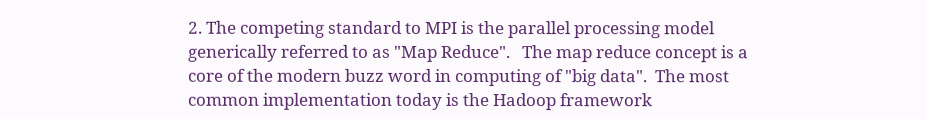2. The competing standard to MPI is the parallel processing model generically referred to as "Map Reduce".   The map reduce concept is a core of the modern buzz word in computing of "big data".  The most common implementation today is the Hadoop framework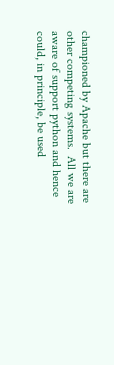championed by Apache but there are other competing systems.  All we are aware of support python and hence could, in principle, be used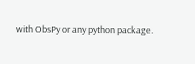with ObsPy or any python package.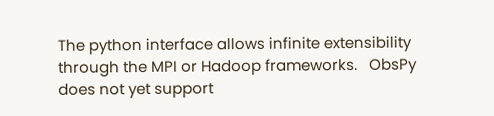The python interface allows infinite extensibility through the MPI or Hadoop frameworks.   ObsPy does not yet support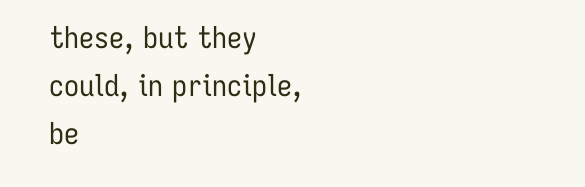these, but they could, in principle, be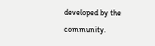developed by the community.